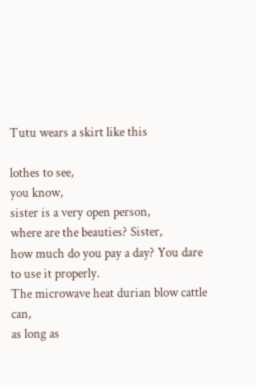Tutu wears a skirt like this

lothes to see,
you know,
sister is a very open person,
where are the beauties? Sister,
how much do you pay a day? You dare to use it properly.
The microwave heat durian blow cattle can,
as long as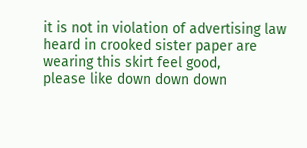it is not in violation of advertising law heard in crooked sister paper are wearing this skirt feel good,
please like down down down